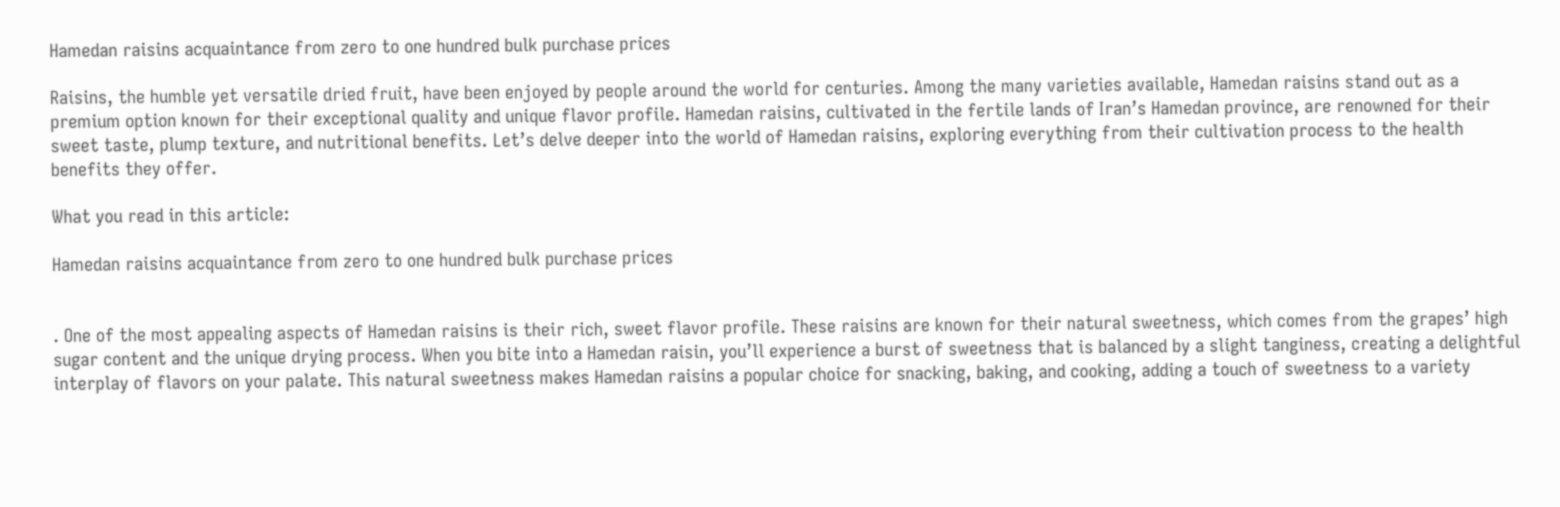Hamedan raisins acquaintance from zero to one hundred bulk purchase prices

Raisins, the humble yet versatile dried fruit, have been enjoyed by people around the world for centuries. Among the many varieties available, Hamedan raisins stand out as a premium option known for their exceptional quality and unique flavor profile. Hamedan raisins, cultivated in the fertile lands of Iran’s Hamedan province, are renowned for their sweet taste, plump texture, and nutritional benefits. Let’s delve deeper into the world of Hamedan raisins, exploring everything from their cultivation process to the health benefits they offer.

What you read in this article:

Hamedan raisins acquaintance from zero to one hundred bulk purchase prices


. One of the most appealing aspects of Hamedan raisins is their rich, sweet flavor profile. These raisins are known for their natural sweetness, which comes from the grapes’ high sugar content and the unique drying process. When you bite into a Hamedan raisin, you’ll experience a burst of sweetness that is balanced by a slight tanginess, creating a delightful interplay of flavors on your palate. This natural sweetness makes Hamedan raisins a popular choice for snacking, baking, and cooking, adding a touch of sweetness to a variety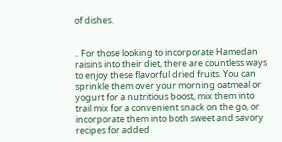of dishes.


.. For those looking to incorporate Hamedan raisins into their diet, there are countless ways to enjoy these flavorful dried fruits. You can sprinkle them over your morning oatmeal or yogurt for a nutritious boost, mix them into trail mix for a convenient snack on the go, or incorporate them into both sweet and savory recipes for added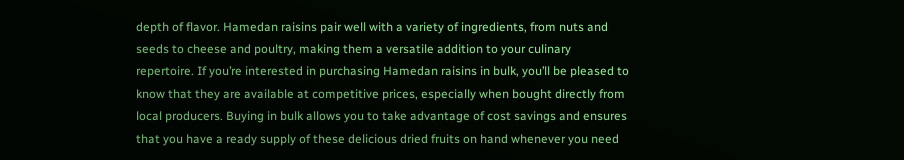depth of flavor. Hamedan raisins pair well with a variety of ingredients, from nuts and seeds to cheese and poultry, making them a versatile addition to your culinary repertoire. If you’re interested in purchasing Hamedan raisins in bulk, you’ll be pleased to know that they are available at competitive prices, especially when bought directly from local producers. Buying in bulk allows you to take advantage of cost savings and ensures that you have a ready supply of these delicious dried fruits on hand whenever you need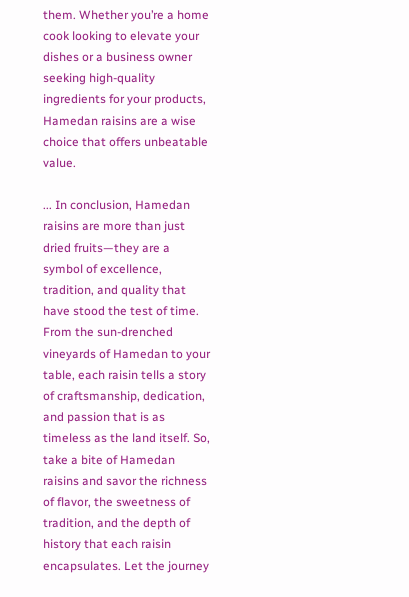them. Whether you’re a home cook looking to elevate your dishes or a business owner seeking high-quality ingredients for your products, Hamedan raisins are a wise choice that offers unbeatable value.

... In conclusion, Hamedan raisins are more than just dried fruits—they are a symbol of excellence, tradition, and quality that have stood the test of time. From the sun-drenched vineyards of Hamedan to your table, each raisin tells a story of craftsmanship, dedication, and passion that is as timeless as the land itself. So, take a bite of Hamedan raisins and savor the richness of flavor, the sweetness of tradition, and the depth of history that each raisin encapsulates. Let the journey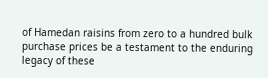of Hamedan raisins from zero to a hundred bulk purchase prices be a testament to the enduring legacy of these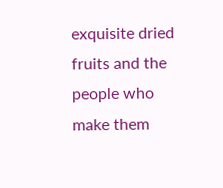exquisite dried fruits and the people who make them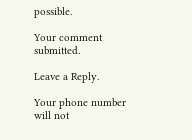possible.

Your comment submitted.

Leave a Reply.

Your phone number will not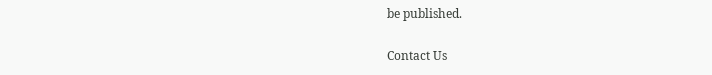be published.

Contact Us